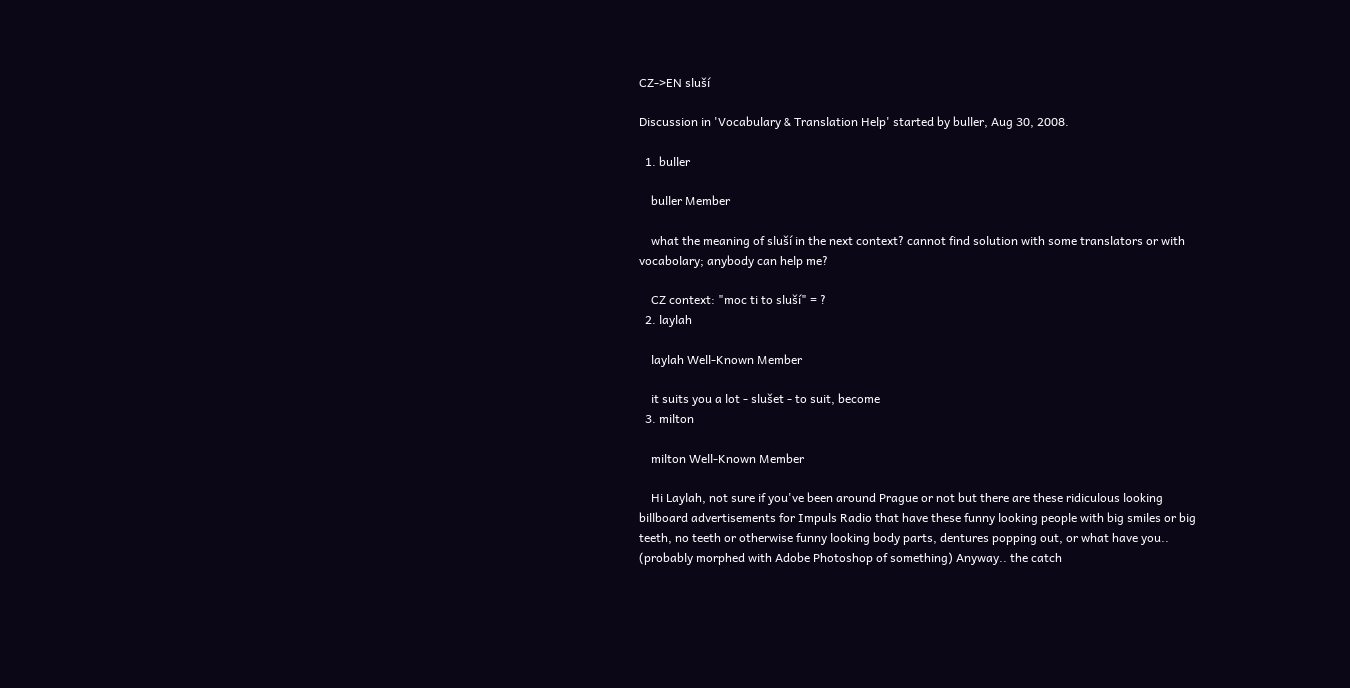CZ->EN sluší

Discussion in 'Vocabulary & Translation Help' started by buller, Aug 30, 2008.

  1. buller

    buller Member

    what the meaning of sluší in the next context? cannot find solution with some translators or with vocabolary; anybody can help me?

    CZ context: "moc ti to sluší" = ?
  2. laylah

    laylah Well-Known Member

    it suits you a lot - slušet - to suit, become
  3. milton

    milton Well-Known Member

    Hi Laylah, not sure if you've been around Prague or not but there are these ridiculous looking billboard advertisements for Impuls Radio that have these funny looking people with big smiles or big teeth, no teeth or otherwise funny looking body parts, dentures popping out, or what have you.. (probably morphed with Adobe Photoshop of something) Anyway.. the catch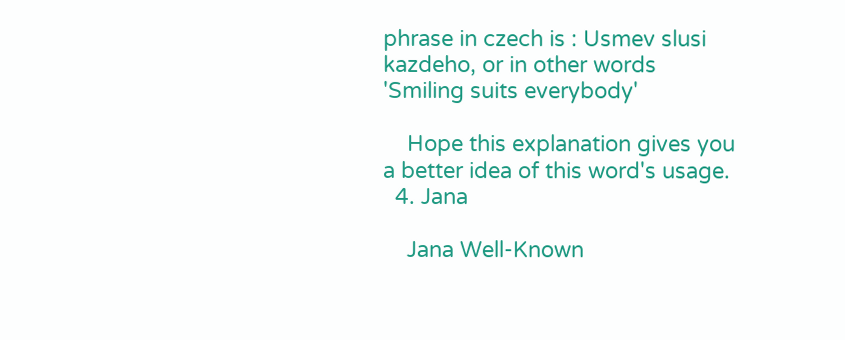phrase in czech is : Usmev slusi kazdeho, or in other words 'Smiling suits everybody'

    Hope this explanation gives you a better idea of this word's usage.
  4. Jana

    Jana Well-Known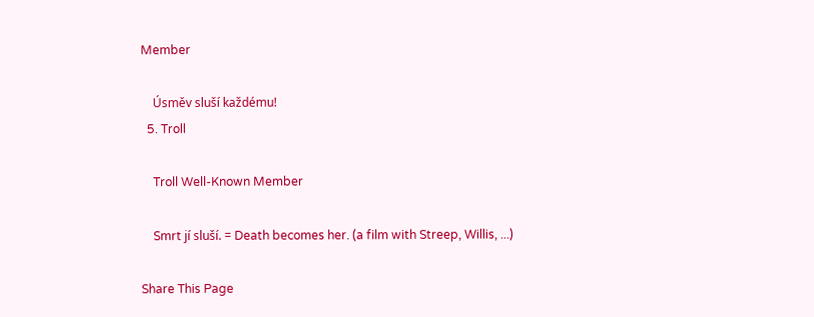Member

    Úsměv sluší každému!
  5. Troll

    Troll Well-Known Member

    Smrt jí sluší. = Death becomes her. (a film with Streep, Willis, ...)

Share This Page